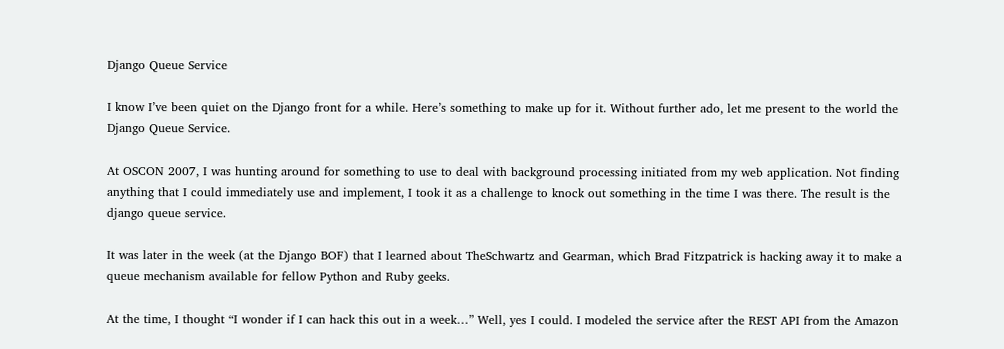Django Queue Service

I know I’ve been quiet on the Django front for a while. Here’s something to make up for it. Without further ado, let me present to the world the Django Queue Service.

At OSCON 2007, I was hunting around for something to use to deal with background processing initiated from my web application. Not finding anything that I could immediately use and implement, I took it as a challenge to knock out something in the time I was there. The result is the django queue service.

It was later in the week (at the Django BOF) that I learned about TheSchwartz and Gearman, which Brad Fitzpatrick is hacking away it to make a queue mechanism available for fellow Python and Ruby geeks.

At the time, I thought “I wonder if I can hack this out in a week…” Well, yes I could. I modeled the service after the REST API from the Amazon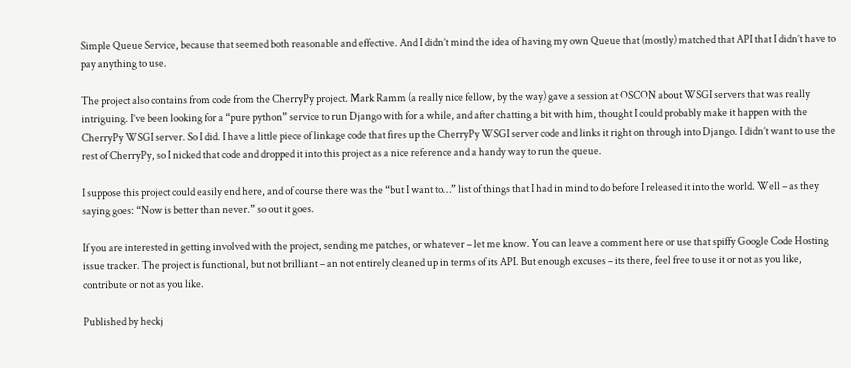Simple Queue Service, because that seemed both reasonable and effective. And I didn’t mind the idea of having my own Queue that (mostly) matched that API that I didn’t have to pay anything to use.

The project also contains from code from the CherryPy project. Mark Ramm (a really nice fellow, by the way) gave a session at OSCON about WSGI servers that was really intriguing. I’ve been looking for a “pure python” service to run Django with for a while, and after chatting a bit with him, thought I could probably make it happen with the CherryPy WSGI server. So I did. I have a little piece of linkage code that fires up the CherryPy WSGI server code and links it right on through into Django. I didn’t want to use the rest of CherryPy, so I nicked that code and dropped it into this project as a nice reference and a handy way to run the queue.

I suppose this project could easily end here, and of course there was the “but I want to…” list of things that I had in mind to do before I released it into the world. Well – as they saying goes: “Now is better than never.” so out it goes.

If you are interested in getting involved with the project, sending me patches, or whatever – let me know. You can leave a comment here or use that spiffy Google Code Hosting issue tracker. The project is functional, but not brilliant – an not entirely cleaned up in terms of its API. But enough excuses – its there, feel free to use it or not as you like, contribute or not as you like.

Published by heckj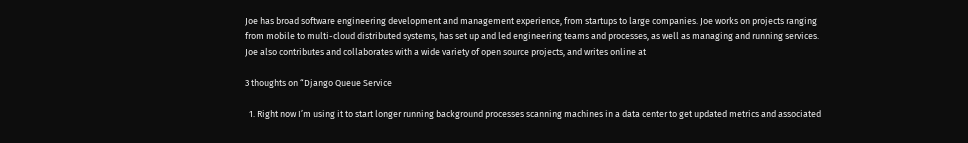Joe has broad software engineering development and management experience, from startups to large companies. Joe works on projects ranging from mobile to multi-cloud distributed systems, has set up and led engineering teams and processes, as well as managing and running services. Joe also contributes and collaborates with a wide variety of open source projects, and writes online at

3 thoughts on “Django Queue Service

  1. Right now I’m using it to start longer running background processes scanning machines in a data center to get updated metrics and associated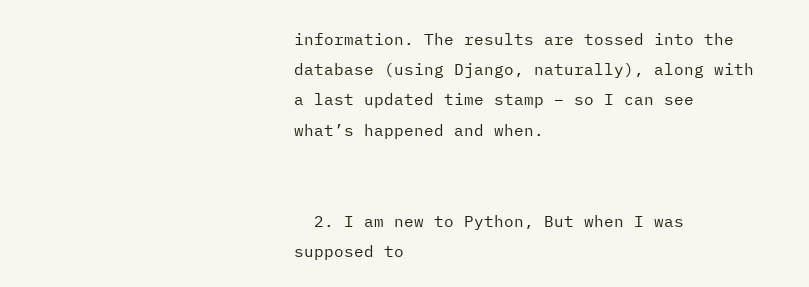information. The results are tossed into the database (using Django, naturally), along with a last updated time stamp – so I can see what’s happened and when.


  2. I am new to Python, But when I was supposed to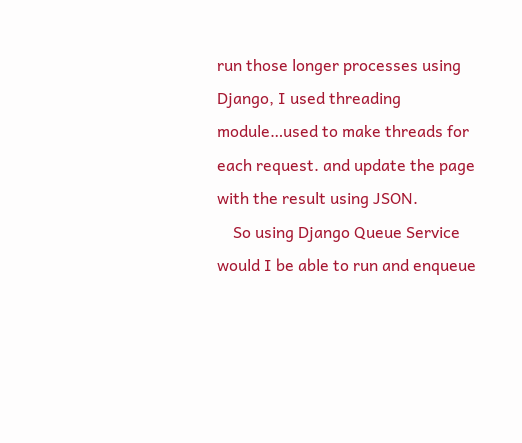run those longer processes using Django, I used threading module…used to make threads for each request. and update the page with the result using JSON.
    So using Django Queue Service would I be able to run and enqueue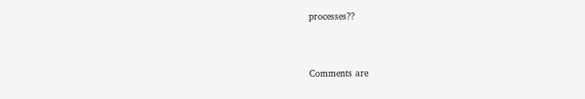processes??


Comments are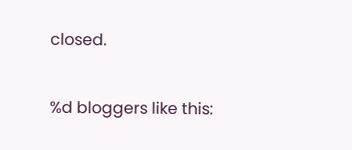closed.

%d bloggers like this: